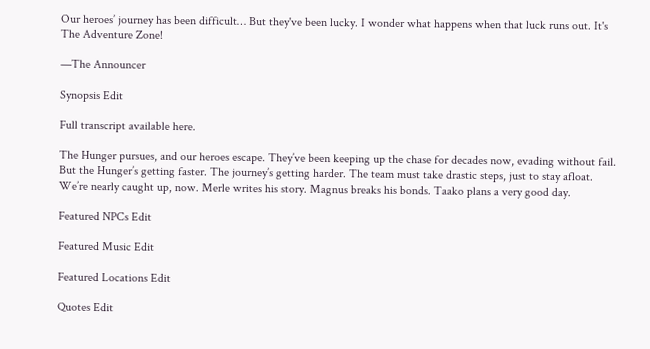Our heroes’ journey has been difficult… But they've been lucky. I wonder what happens when that luck runs out. It's The Adventure Zone!

—The Announcer

Synopsis Edit

Full transcript available here.

The Hunger pursues, and our heroes escape. They’ve been keeping up the chase for decades now, evading without fail. But the Hunger’s getting faster. The journey’s getting harder. The team must take drastic steps, just to stay afloat. We’re nearly caught up, now. Merle writes his story. Magnus breaks his bonds. Taako plans a very good day.

Featured NPCs Edit

Featured Music Edit

Featured Locations Edit

Quotes Edit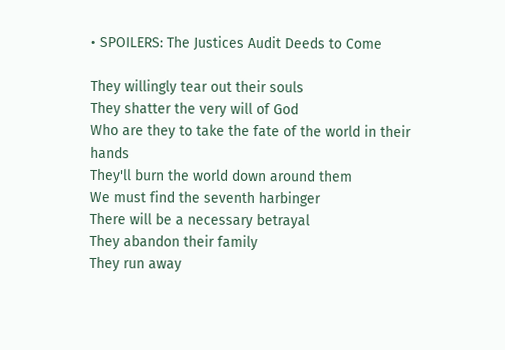• SPOILERS: The Justices Audit Deeds to Come

They willingly tear out their souls
They shatter the very will of God
Who are they to take the fate of the world in their hands
They'll burn the world down around them
We must find the seventh harbinger
There will be a necessary betrayal
They abandon their family
They run away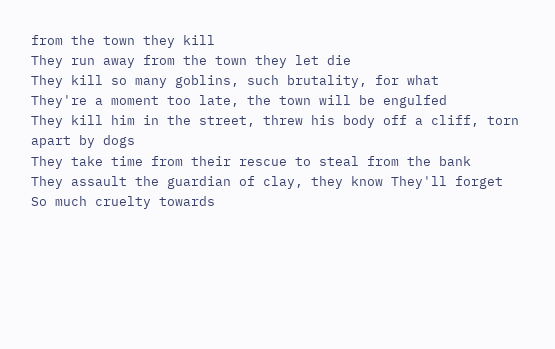from the town they kill
They run away from the town they let die
They kill so many goblins, such brutality, for what
They're a moment too late, the town will be engulfed
They kill him in the street, threw his body off a cliff, torn apart by dogs
They take time from their rescue to steal from the bank
They assault the guardian of clay, they know They'll forget
So much cruelty towards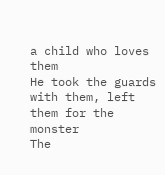a child who loves them
He took the guards with them, left them for the monster
The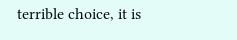terrible choice, it is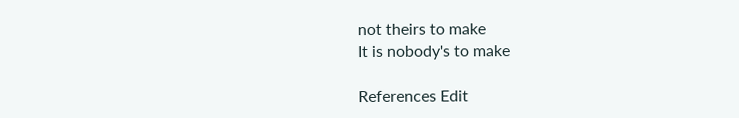not theirs to make
It is nobody's to make

References Edit